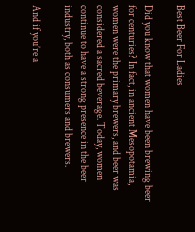Best Beer For Ladies

Did you know that women have been brewing beer for centuries? In fact, in ancient Mesopotamia, women were the primary brewers, and beer was considered a sacred beverage. Today, women continue to have a strong presence in the beer industry, both as consumers and brewers.

And if you’re a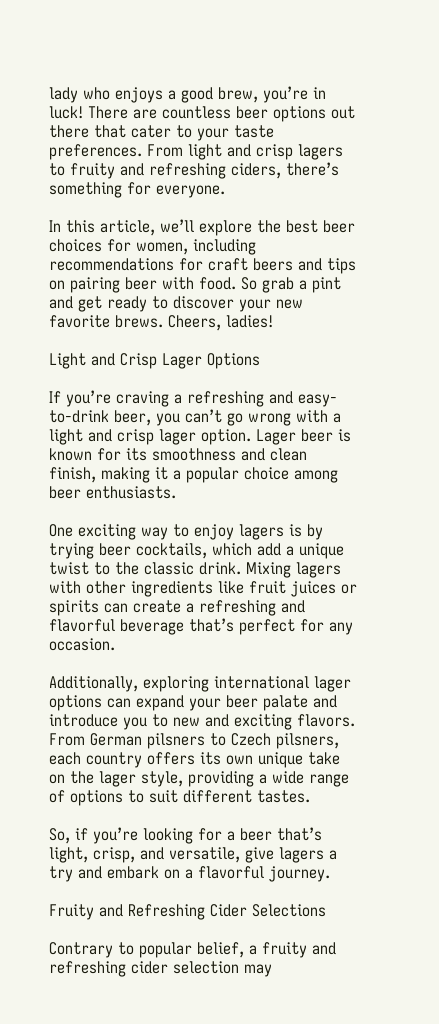lady who enjoys a good brew, you’re in luck! There are countless beer options out there that cater to your taste preferences. From light and crisp lagers to fruity and refreshing ciders, there’s something for everyone.

In this article, we’ll explore the best beer choices for women, including recommendations for craft beers and tips on pairing beer with food. So grab a pint and get ready to discover your new favorite brews. Cheers, ladies!

Light and Crisp Lager Options

If you’re craving a refreshing and easy-to-drink beer, you can’t go wrong with a light and crisp lager option. Lager beer is known for its smoothness and clean finish, making it a popular choice among beer enthusiasts.

One exciting way to enjoy lagers is by trying beer cocktails, which add a unique twist to the classic drink. Mixing lagers with other ingredients like fruit juices or spirits can create a refreshing and flavorful beverage that’s perfect for any occasion.

Additionally, exploring international lager options can expand your beer palate and introduce you to new and exciting flavors. From German pilsners to Czech pilsners, each country offers its own unique take on the lager style, providing a wide range of options to suit different tastes.

So, if you’re looking for a beer that’s light, crisp, and versatile, give lagers a try and embark on a flavorful journey.

Fruity and Refreshing Cider Selections

Contrary to popular belief, a fruity and refreshing cider selection may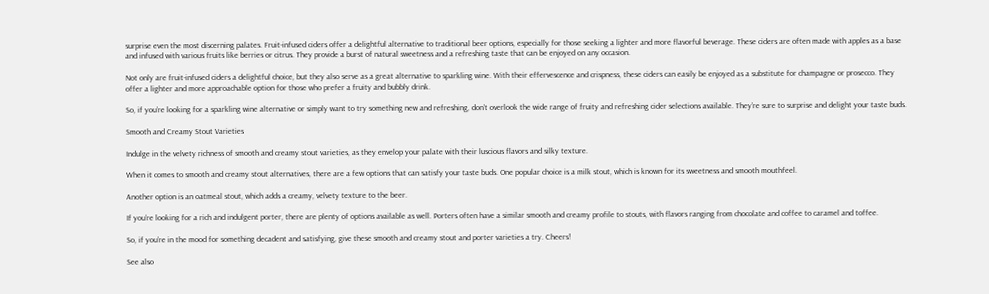surprise even the most discerning palates. Fruit-infused ciders offer a delightful alternative to traditional beer options, especially for those seeking a lighter and more flavorful beverage. These ciders are often made with apples as a base and infused with various fruits like berries or citrus. They provide a burst of natural sweetness and a refreshing taste that can be enjoyed on any occasion.

Not only are fruit-infused ciders a delightful choice, but they also serve as a great alternative to sparkling wine. With their effervescence and crispness, these ciders can easily be enjoyed as a substitute for champagne or prosecco. They offer a lighter and more approachable option for those who prefer a fruity and bubbly drink.

So, if you’re looking for a sparkling wine alternative or simply want to try something new and refreshing, don’t overlook the wide range of fruity and refreshing cider selections available. They’re sure to surprise and delight your taste buds.

Smooth and Creamy Stout Varieties

Indulge in the velvety richness of smooth and creamy stout varieties, as they envelop your palate with their luscious flavors and silky texture.

When it comes to smooth and creamy stout alternatives, there are a few options that can satisfy your taste buds. One popular choice is a milk stout, which is known for its sweetness and smooth mouthfeel.

Another option is an oatmeal stout, which adds a creamy, velvety texture to the beer.

If you’re looking for a rich and indulgent porter, there are plenty of options available as well. Porters often have a similar smooth and creamy profile to stouts, with flavors ranging from chocolate and coffee to caramel and toffee.

So, if you’re in the mood for something decadent and satisfying, give these smooth and creamy stout and porter varieties a try. Cheers!

See also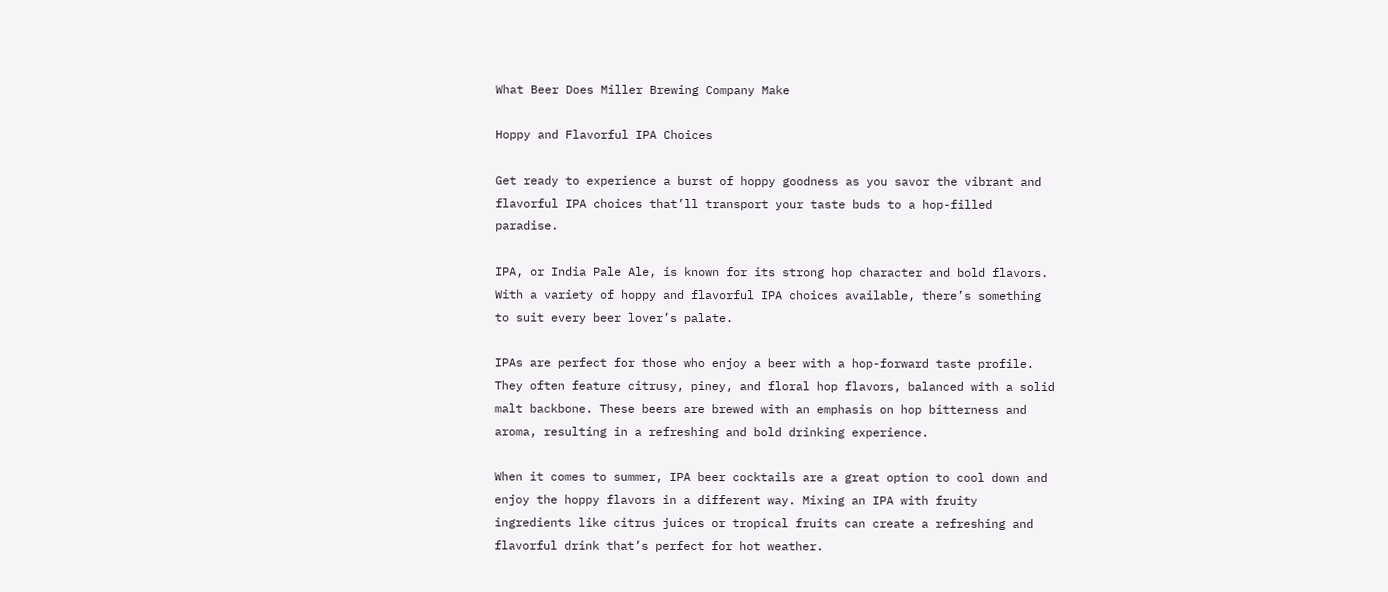What Beer Does Miller Brewing Company Make

Hoppy and Flavorful IPA Choices

Get ready to experience a burst of hoppy goodness as you savor the vibrant and flavorful IPA choices that’ll transport your taste buds to a hop-filled paradise.

IPA, or India Pale Ale, is known for its strong hop character and bold flavors. With a variety of hoppy and flavorful IPA choices available, there’s something to suit every beer lover’s palate.

IPAs are perfect for those who enjoy a beer with a hop-forward taste profile. They often feature citrusy, piney, and floral hop flavors, balanced with a solid malt backbone. These beers are brewed with an emphasis on hop bitterness and aroma, resulting in a refreshing and bold drinking experience.

When it comes to summer, IPA beer cocktails are a great option to cool down and enjoy the hoppy flavors in a different way. Mixing an IPA with fruity ingredients like citrus juices or tropical fruits can create a refreshing and flavorful drink that’s perfect for hot weather.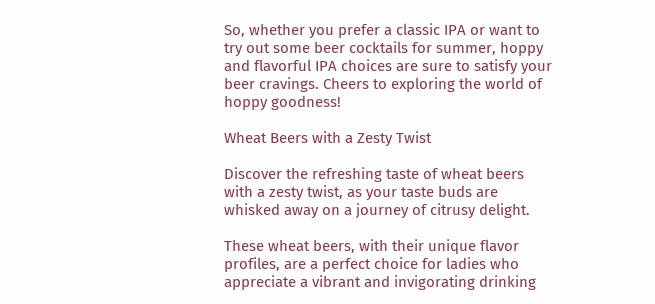So, whether you prefer a classic IPA or want to try out some beer cocktails for summer, hoppy and flavorful IPA choices are sure to satisfy your beer cravings. Cheers to exploring the world of hoppy goodness!

Wheat Beers with a Zesty Twist

Discover the refreshing taste of wheat beers with a zesty twist, as your taste buds are whisked away on a journey of citrusy delight.

These wheat beers, with their unique flavor profiles, are a perfect choice for ladies who appreciate a vibrant and invigorating drinking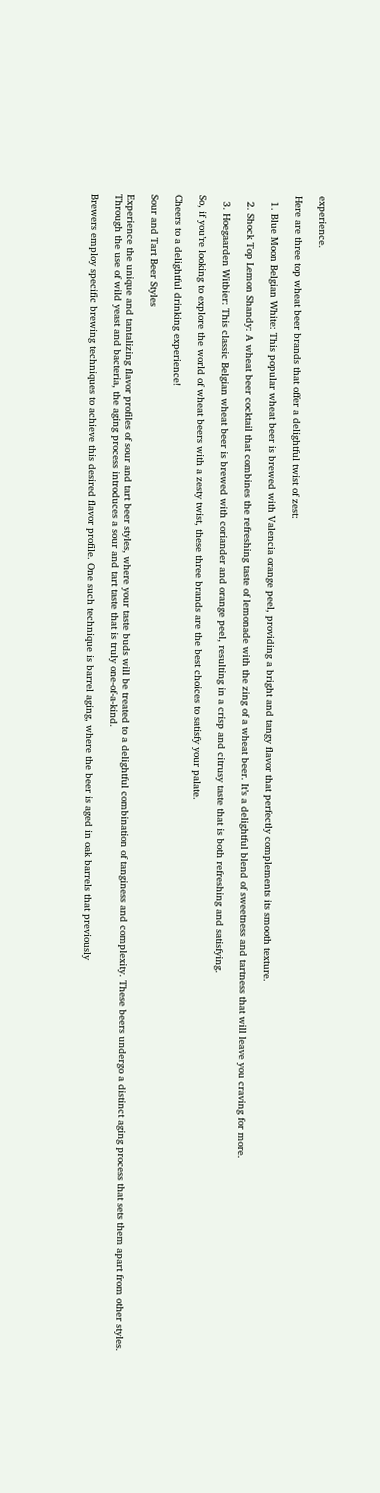experience.

Here are three top wheat beer brands that offer a delightful twist of zest:

  1. Blue Moon Belgian White: This popular wheat beer is brewed with Valencia orange peel, providing a bright and tangy flavor that perfectly complements its smooth texture.

  2. Shock Top Lemon Shandy: A wheat beer cocktail that combines the refreshing taste of lemonade with the zing of a wheat beer. It’s a delightful blend of sweetness and tartness that will leave you craving for more.

  3. Hoegaarden Witbier: This classic Belgian wheat beer is brewed with coriander and orange peel, resulting in a crisp and citrusy taste that is both refreshing and satisfying.

So, if you’re looking to explore the world of wheat beers with a zesty twist, these three brands are the best choices to satisfy your palate.

Cheers to a delightful drinking experience!

Sour and Tart Beer Styles

Experience the unique and tantalizing flavor profiles of sour and tart beer styles, where your taste buds will be treated to a delightful combination of tanginess and complexity. These beers undergo a distinct aging process that sets them apart from other styles. Through the use of wild yeast and bacteria, the aging process introduces a sour and tart taste that is truly one-of-a-kind.

Brewers employ specific brewing techniques to achieve this desired flavor profile. One such technique is barrel aging, where the beer is aged in oak barrels that previously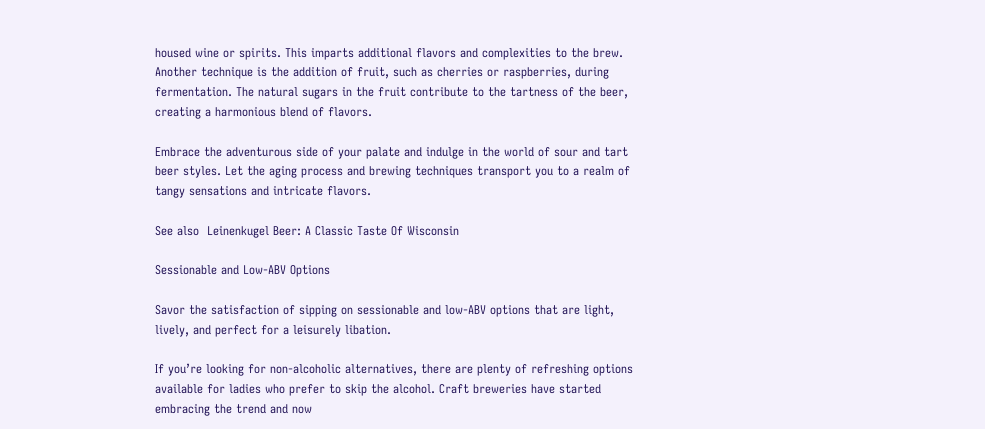housed wine or spirits. This imparts additional flavors and complexities to the brew. Another technique is the addition of fruit, such as cherries or raspberries, during fermentation. The natural sugars in the fruit contribute to the tartness of the beer, creating a harmonious blend of flavors.

Embrace the adventurous side of your palate and indulge in the world of sour and tart beer styles. Let the aging process and brewing techniques transport you to a realm of tangy sensations and intricate flavors.

See also  Leinenkugel Beer: A Classic Taste Of Wisconsin

Sessionable and Low-ABV Options

Savor the satisfaction of sipping on sessionable and low-ABV options that are light, lively, and perfect for a leisurely libation.

If you’re looking for non-alcoholic alternatives, there are plenty of refreshing options available for ladies who prefer to skip the alcohol. Craft breweries have started embracing the trend and now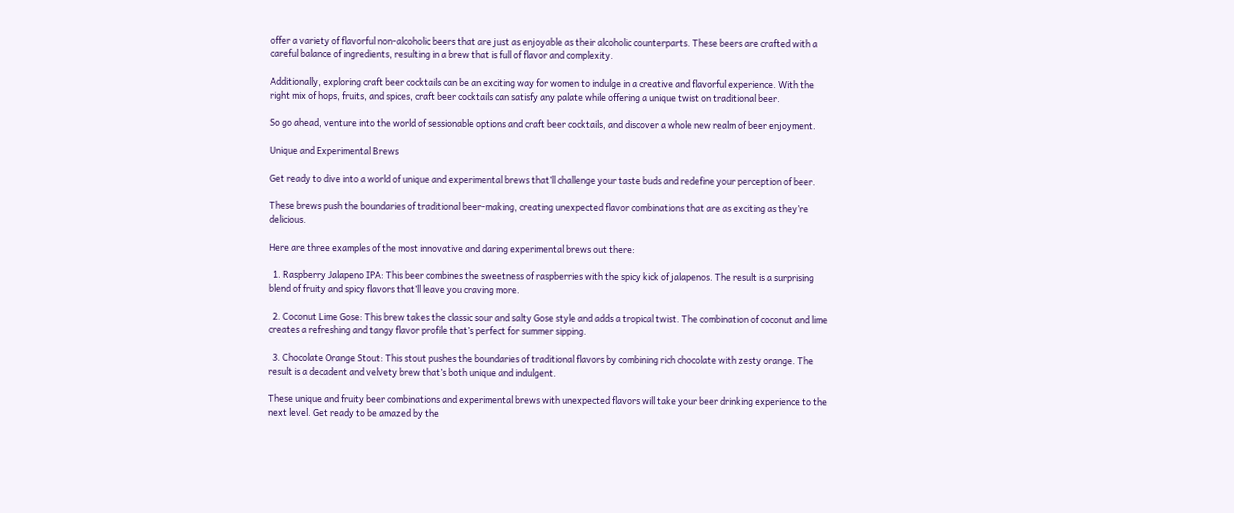offer a variety of flavorful non-alcoholic beers that are just as enjoyable as their alcoholic counterparts. These beers are crafted with a careful balance of ingredients, resulting in a brew that is full of flavor and complexity.

Additionally, exploring craft beer cocktails can be an exciting way for women to indulge in a creative and flavorful experience. With the right mix of hops, fruits, and spices, craft beer cocktails can satisfy any palate while offering a unique twist on traditional beer.

So go ahead, venture into the world of sessionable options and craft beer cocktails, and discover a whole new realm of beer enjoyment.

Unique and Experimental Brews

Get ready to dive into a world of unique and experimental brews that’ll challenge your taste buds and redefine your perception of beer.

These brews push the boundaries of traditional beer-making, creating unexpected flavor combinations that are as exciting as they’re delicious.

Here are three examples of the most innovative and daring experimental brews out there:

  1. Raspberry Jalapeno IPA: This beer combines the sweetness of raspberries with the spicy kick of jalapenos. The result is a surprising blend of fruity and spicy flavors that’ll leave you craving more.

  2. Coconut Lime Gose: This brew takes the classic sour and salty Gose style and adds a tropical twist. The combination of coconut and lime creates a refreshing and tangy flavor profile that’s perfect for summer sipping.

  3. Chocolate Orange Stout: This stout pushes the boundaries of traditional flavors by combining rich chocolate with zesty orange. The result is a decadent and velvety brew that’s both unique and indulgent.

These unique and fruity beer combinations and experimental brews with unexpected flavors will take your beer drinking experience to the next level. Get ready to be amazed by the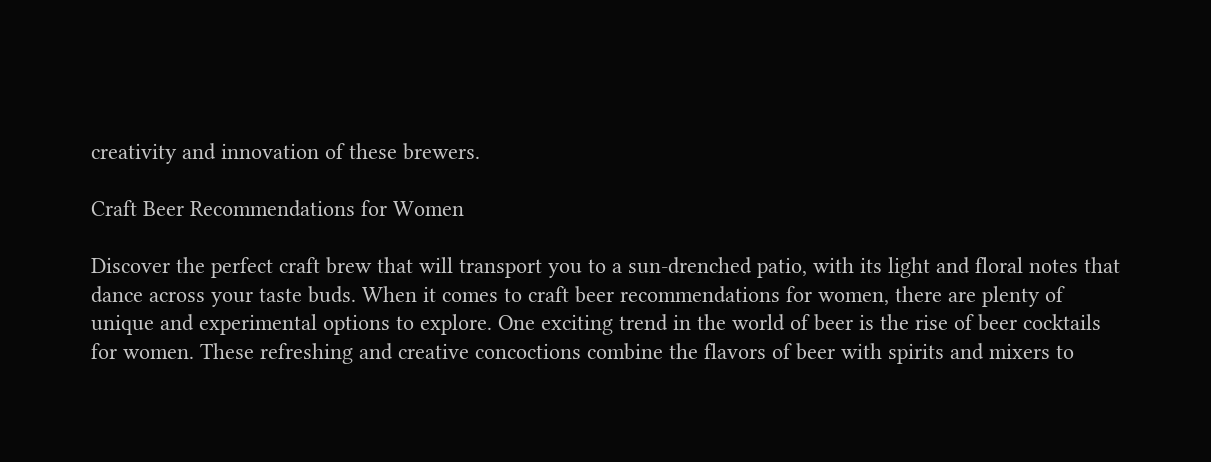creativity and innovation of these brewers.

Craft Beer Recommendations for Women

Discover the perfect craft brew that will transport you to a sun-drenched patio, with its light and floral notes that dance across your taste buds. When it comes to craft beer recommendations for women, there are plenty of unique and experimental options to explore. One exciting trend in the world of beer is the rise of beer cocktails for women. These refreshing and creative concoctions combine the flavors of beer with spirits and mixers to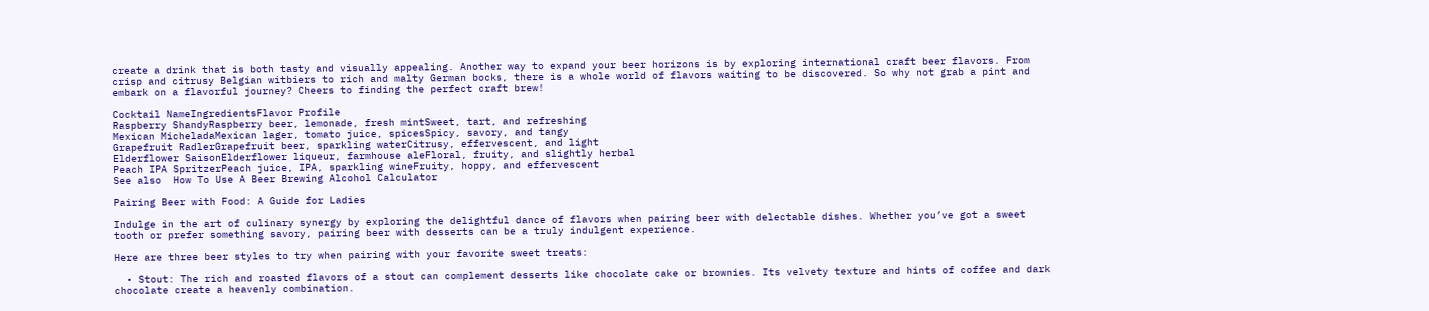create a drink that is both tasty and visually appealing. Another way to expand your beer horizons is by exploring international craft beer flavors. From crisp and citrusy Belgian witbiers to rich and malty German bocks, there is a whole world of flavors waiting to be discovered. So why not grab a pint and embark on a flavorful journey? Cheers to finding the perfect craft brew!

Cocktail NameIngredientsFlavor Profile
Raspberry ShandyRaspberry beer, lemonade, fresh mintSweet, tart, and refreshing
Mexican MicheladaMexican lager, tomato juice, spicesSpicy, savory, and tangy
Grapefruit RadlerGrapefruit beer, sparkling waterCitrusy, effervescent, and light
Elderflower SaisonElderflower liqueur, farmhouse aleFloral, fruity, and slightly herbal
Peach IPA SpritzerPeach juice, IPA, sparkling wineFruity, hoppy, and effervescent
See also  How To Use A Beer Brewing Alcohol Calculator

Pairing Beer with Food: A Guide for Ladies

Indulge in the art of culinary synergy by exploring the delightful dance of flavors when pairing beer with delectable dishes. Whether you’ve got a sweet tooth or prefer something savory, pairing beer with desserts can be a truly indulgent experience.

Here are three beer styles to try when pairing with your favorite sweet treats:

  • Stout: The rich and roasted flavors of a stout can complement desserts like chocolate cake or brownies. Its velvety texture and hints of coffee and dark chocolate create a heavenly combination.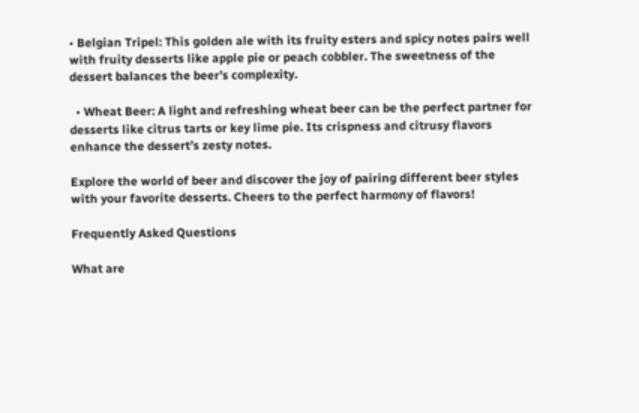• Belgian Tripel: This golden ale with its fruity esters and spicy notes pairs well with fruity desserts like apple pie or peach cobbler. The sweetness of the dessert balances the beer’s complexity.

  • Wheat Beer: A light and refreshing wheat beer can be the perfect partner for desserts like citrus tarts or key lime pie. Its crispness and citrusy flavors enhance the dessert’s zesty notes.

Explore the world of beer and discover the joy of pairing different beer styles with your favorite desserts. Cheers to the perfect harmony of flavors!

Frequently Asked Questions

What are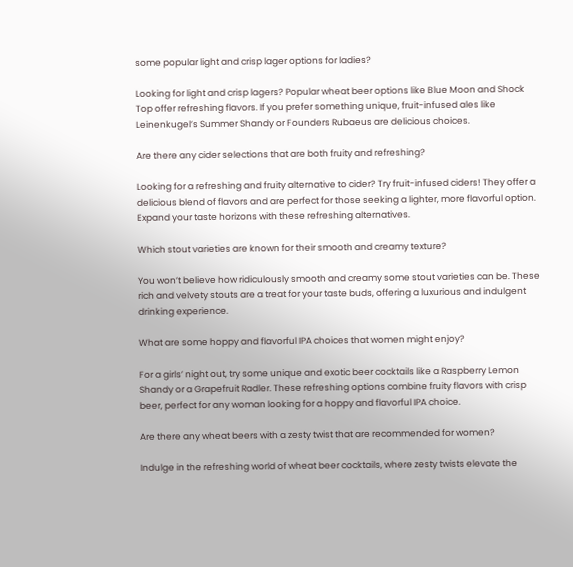some popular light and crisp lager options for ladies?

Looking for light and crisp lagers? Popular wheat beer options like Blue Moon and Shock Top offer refreshing flavors. If you prefer something unique, fruit-infused ales like Leinenkugel’s Summer Shandy or Founders Rubaeus are delicious choices.

Are there any cider selections that are both fruity and refreshing?

Looking for a refreshing and fruity alternative to cider? Try fruit-infused ciders! They offer a delicious blend of flavors and are perfect for those seeking a lighter, more flavorful option. Expand your taste horizons with these refreshing alternatives.

Which stout varieties are known for their smooth and creamy texture?

You won’t believe how ridiculously smooth and creamy some stout varieties can be. These rich and velvety stouts are a treat for your taste buds, offering a luxurious and indulgent drinking experience.

What are some hoppy and flavorful IPA choices that women might enjoy?

For a girls’ night out, try some unique and exotic beer cocktails like a Raspberry Lemon Shandy or a Grapefruit Radler. These refreshing options combine fruity flavors with crisp beer, perfect for any woman looking for a hoppy and flavorful IPA choice.

Are there any wheat beers with a zesty twist that are recommended for women?

Indulge in the refreshing world of wheat beer cocktails, where zesty twists elevate the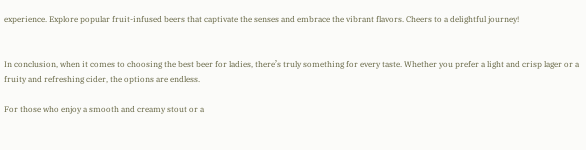experience. Explore popular fruit-infused beers that captivate the senses and embrace the vibrant flavors. Cheers to a delightful journey!


In conclusion, when it comes to choosing the best beer for ladies, there’s truly something for every taste. Whether you prefer a light and crisp lager or a fruity and refreshing cider, the options are endless.

For those who enjoy a smooth and creamy stout or a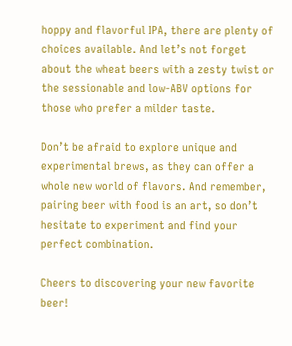hoppy and flavorful IPA, there are plenty of choices available. And let’s not forget about the wheat beers with a zesty twist or the sessionable and low-ABV options for those who prefer a milder taste.

Don’t be afraid to explore unique and experimental brews, as they can offer a whole new world of flavors. And remember, pairing beer with food is an art, so don’t hesitate to experiment and find your perfect combination.

Cheers to discovering your new favorite beer!